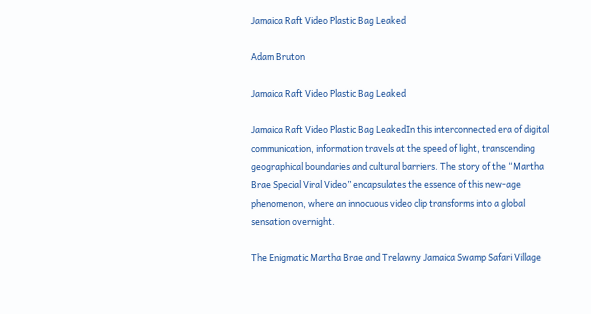Jamaica Raft Video Plastic Bag Leaked

Adam Bruton

Jamaica Raft Video Plastic Bag Leaked

Jamaica Raft Video Plastic Bag LeakedIn this interconnected era of digital communication, information travels at the speed of light, transcending geographical boundaries and cultural barriers. The story of the “Martha Brae Special Viral Video” encapsulates the essence of this new-age phenomenon, where an innocuous video clip transforms into a global sensation overnight.

The Enigmatic Martha Brae and Trelawny Jamaica Swamp Safari Village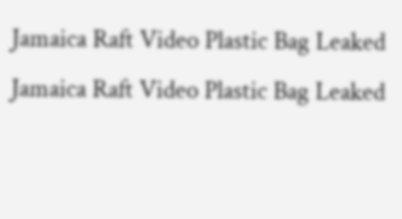Jamaica Raft Video Plastic Bag Leaked
Jamaica Raft Video Plastic Bag Leaked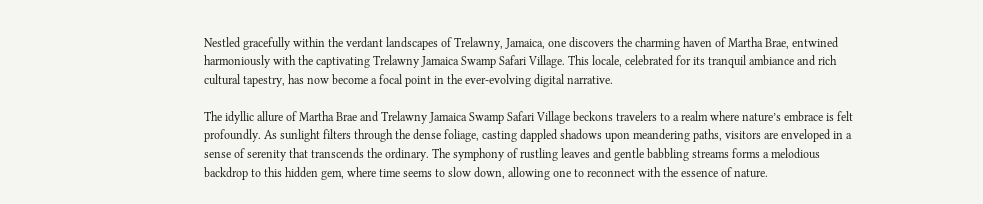Nestled gracefully within the verdant landscapes of Trelawny, Jamaica, one discovers the charming haven of Martha Brae, entwined harmoniously with the captivating Trelawny Jamaica Swamp Safari Village. This locale, celebrated for its tranquil ambiance and rich cultural tapestry, has now become a focal point in the ever-evolving digital narrative.

The idyllic allure of Martha Brae and Trelawny Jamaica Swamp Safari Village beckons travelers to a realm where nature’s embrace is felt profoundly. As sunlight filters through the dense foliage, casting dappled shadows upon meandering paths, visitors are enveloped in a sense of serenity that transcends the ordinary. The symphony of rustling leaves and gentle babbling streams forms a melodious backdrop to this hidden gem, where time seems to slow down, allowing one to reconnect with the essence of nature.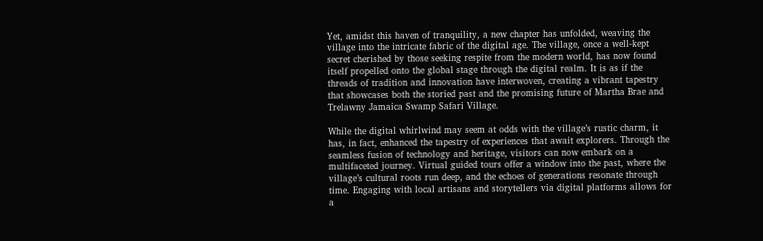Yet, amidst this haven of tranquility, a new chapter has unfolded, weaving the village into the intricate fabric of the digital age. The village, once a well-kept secret cherished by those seeking respite from the modern world, has now found itself propelled onto the global stage through the digital realm. It is as if the threads of tradition and innovation have interwoven, creating a vibrant tapestry that showcases both the storied past and the promising future of Martha Brae and Trelawny Jamaica Swamp Safari Village.

While the digital whirlwind may seem at odds with the village’s rustic charm, it has, in fact, enhanced the tapestry of experiences that await explorers. Through the seamless fusion of technology and heritage, visitors can now embark on a multifaceted journey. Virtual guided tours offer a window into the past, where the village’s cultural roots run deep, and the echoes of generations resonate through time. Engaging with local artisans and storytellers via digital platforms allows for a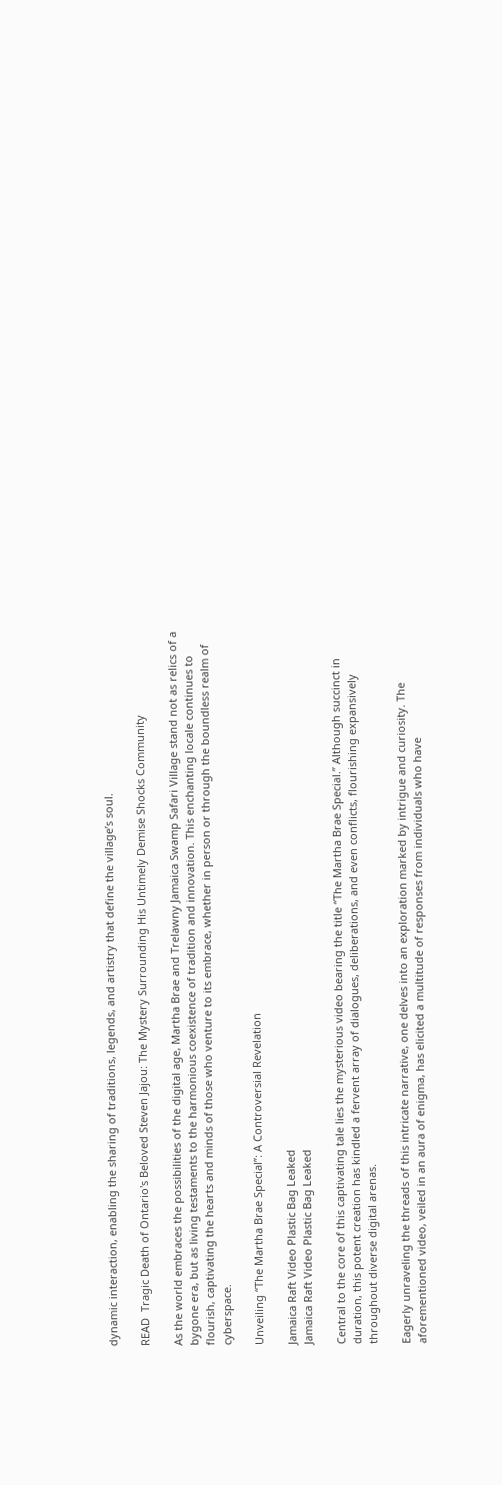dynamic interaction, enabling the sharing of traditions, legends, and artistry that define the village’s soul.

READ  Tragic Death of Ontario's Beloved Steven Jajou: The Mystery Surrounding His Untimely Demise Shocks Community

As the world embraces the possibilities of the digital age, Martha Brae and Trelawny Jamaica Swamp Safari Village stand not as relics of a bygone era, but as living testaments to the harmonious coexistence of tradition and innovation. This enchanting locale continues to flourish, captivating the hearts and minds of those who venture to its embrace, whether in person or through the boundless realm of cyberspace.

Unveiling “The Martha Brae Special”: A Controversial Revelation

Jamaica Raft Video Plastic Bag Leaked
Jamaica Raft Video Plastic Bag Leaked

Central to the core of this captivating tale lies the mysterious video bearing the title “The Martha Brae Special.” Although succinct in duration, this potent creation has kindled a fervent array of dialogues, deliberations, and even conflicts, flourishing expansively throughout diverse digital arenas.

Eagerly unraveling the threads of this intricate narrative, one delves into an exploration marked by intrigue and curiosity. The aforementioned video, veiled in an aura of enigma, has elicited a multitude of responses from individuals who have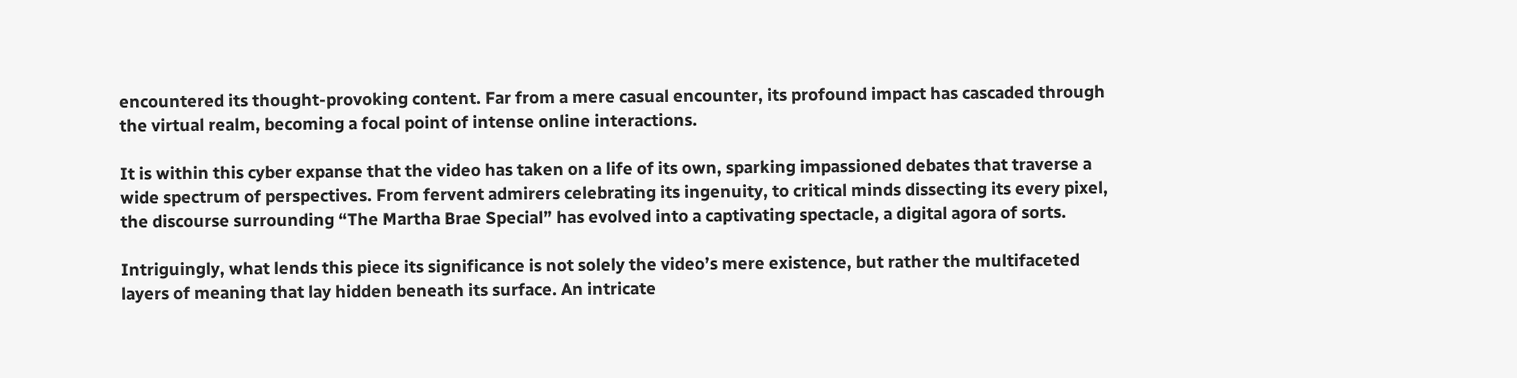encountered its thought-provoking content. Far from a mere casual encounter, its profound impact has cascaded through the virtual realm, becoming a focal point of intense online interactions.

It is within this cyber expanse that the video has taken on a life of its own, sparking impassioned debates that traverse a wide spectrum of perspectives. From fervent admirers celebrating its ingenuity, to critical minds dissecting its every pixel, the discourse surrounding “The Martha Brae Special” has evolved into a captivating spectacle, a digital agora of sorts.

Intriguingly, what lends this piece its significance is not solely the video’s mere existence, but rather the multifaceted layers of meaning that lay hidden beneath its surface. An intricate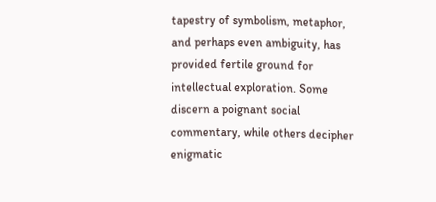tapestry of symbolism, metaphor, and perhaps even ambiguity, has provided fertile ground for intellectual exploration. Some discern a poignant social commentary, while others decipher enigmatic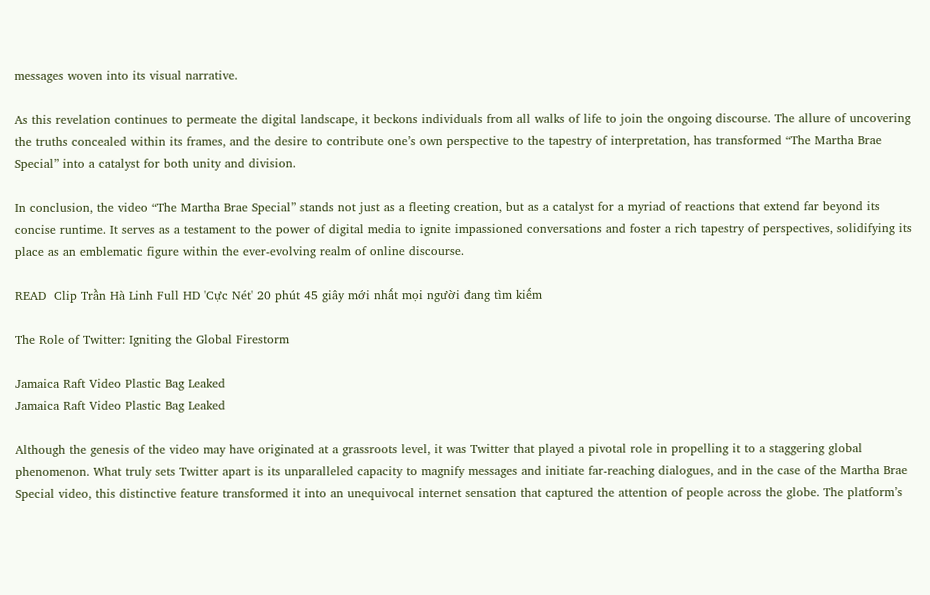messages woven into its visual narrative.

As this revelation continues to permeate the digital landscape, it beckons individuals from all walks of life to join the ongoing discourse. The allure of uncovering the truths concealed within its frames, and the desire to contribute one’s own perspective to the tapestry of interpretation, has transformed “The Martha Brae Special” into a catalyst for both unity and division.

In conclusion, the video “The Martha Brae Special” stands not just as a fleeting creation, but as a catalyst for a myriad of reactions that extend far beyond its concise runtime. It serves as a testament to the power of digital media to ignite impassioned conversations and foster a rich tapestry of perspectives, solidifying its place as an emblematic figure within the ever-evolving realm of online discourse.

READ  Clip Trần Hà Linh Full HD 'Cực Nét' 20 phút 45 giây mới nhất mọi người đang tìm kiếm

The Role of Twitter: Igniting the Global Firestorm

Jamaica Raft Video Plastic Bag Leaked
Jamaica Raft Video Plastic Bag Leaked

Although the genesis of the video may have originated at a grassroots level, it was Twitter that played a pivotal role in propelling it to a staggering global phenomenon. What truly sets Twitter apart is its unparalleled capacity to magnify messages and initiate far-reaching dialogues, and in the case of the Martha Brae Special video, this distinctive feature transformed it into an unequivocal internet sensation that captured the attention of people across the globe. The platform’s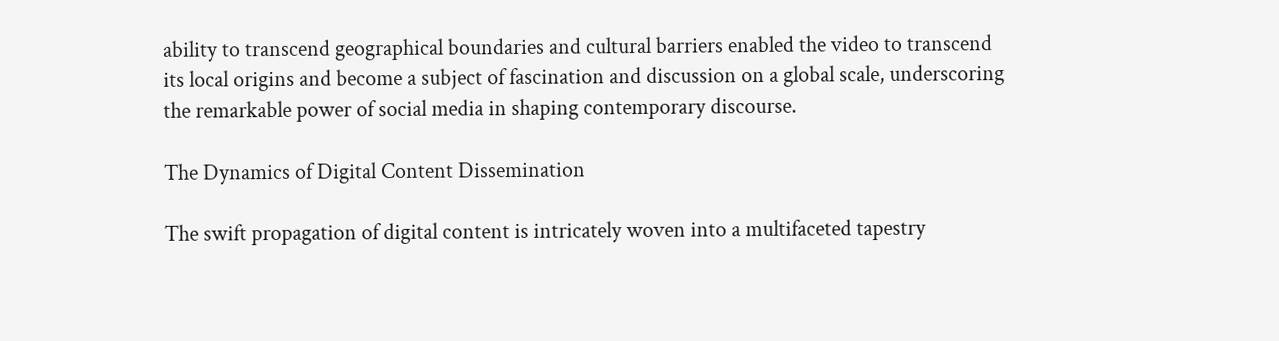ability to transcend geographical boundaries and cultural barriers enabled the video to transcend its local origins and become a subject of fascination and discussion on a global scale, underscoring the remarkable power of social media in shaping contemporary discourse.

The Dynamics of Digital Content Dissemination

The swift propagation of digital content is intricately woven into a multifaceted tapestry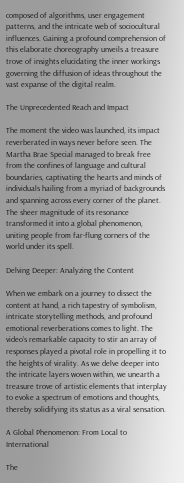composed of algorithms, user engagement patterns, and the intricate web of sociocultural influences. Gaining a profound comprehension of this elaborate choreography unveils a treasure trove of insights elucidating the inner workings governing the diffusion of ideas throughout the vast expanse of the digital realm.

The Unprecedented Reach and Impact

The moment the video was launched, its impact reverberated in ways never before seen. The Martha Brae Special managed to break free from the confines of language and cultural boundaries, captivating the hearts and minds of individuals hailing from a myriad of backgrounds and spanning across every corner of the planet. The sheer magnitude of its resonance transformed it into a global phenomenon, uniting people from far-flung corners of the world under its spell.

Delving Deeper: Analyzing the Content

When we embark on a journey to dissect the content at hand, a rich tapestry of symbolism, intricate storytelling methods, and profound emotional reverberations comes to light. The video’s remarkable capacity to stir an array of responses played a pivotal role in propelling it to the heights of virality. As we delve deeper into the intricate layers woven within, we unearth a treasure trove of artistic elements that interplay to evoke a spectrum of emotions and thoughts, thereby solidifying its status as a viral sensation.

A Global Phenomenon: From Local to International

The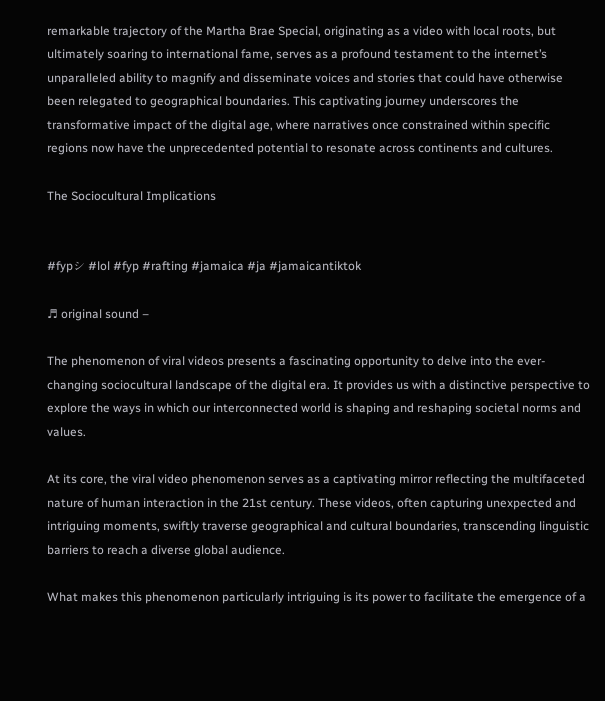remarkable trajectory of the Martha Brae Special, originating as a video with local roots, but ultimately soaring to international fame, serves as a profound testament to the internet’s unparalleled ability to magnify and disseminate voices and stories that could have otherwise been relegated to geographical boundaries. This captivating journey underscores the transformative impact of the digital age, where narratives once constrained within specific regions now have the unprecedented potential to resonate across continents and cultures.

The Sociocultural Implications


#fypシ #lol #fyp #rafting #jamaica #ja #jamaicantiktok

♬ original sound –

The phenomenon of viral videos presents a fascinating opportunity to delve into the ever-changing sociocultural landscape of the digital era. It provides us with a distinctive perspective to explore the ways in which our interconnected world is shaping and reshaping societal norms and values.

At its core, the viral video phenomenon serves as a captivating mirror reflecting the multifaceted nature of human interaction in the 21st century. These videos, often capturing unexpected and intriguing moments, swiftly traverse geographical and cultural boundaries, transcending linguistic barriers to reach a diverse global audience.

What makes this phenomenon particularly intriguing is its power to facilitate the emergence of a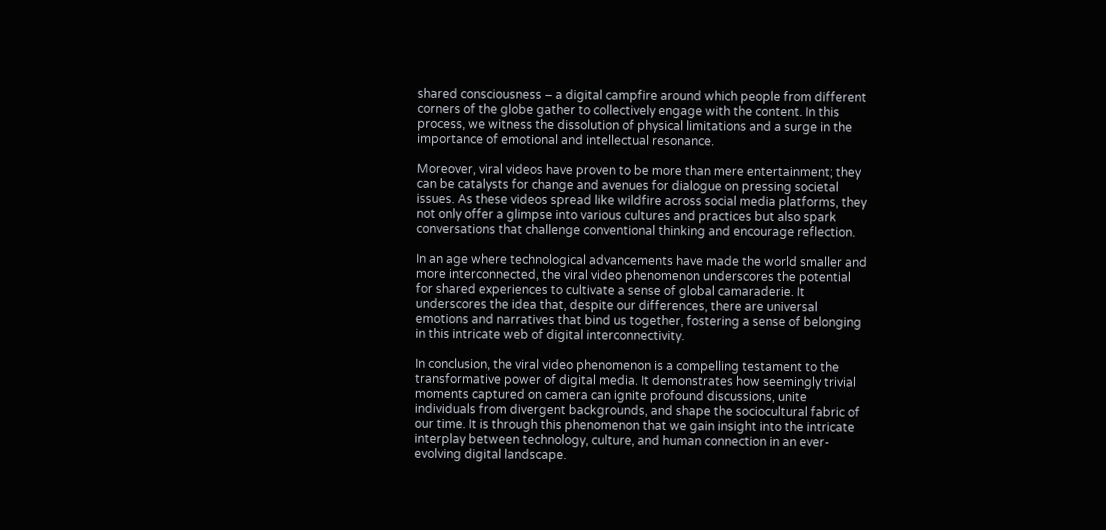shared consciousness – a digital campfire around which people from different corners of the globe gather to collectively engage with the content. In this process, we witness the dissolution of physical limitations and a surge in the importance of emotional and intellectual resonance.

Moreover, viral videos have proven to be more than mere entertainment; they can be catalysts for change and avenues for dialogue on pressing societal issues. As these videos spread like wildfire across social media platforms, they not only offer a glimpse into various cultures and practices but also spark conversations that challenge conventional thinking and encourage reflection.

In an age where technological advancements have made the world smaller and more interconnected, the viral video phenomenon underscores the potential for shared experiences to cultivate a sense of global camaraderie. It underscores the idea that, despite our differences, there are universal emotions and narratives that bind us together, fostering a sense of belonging in this intricate web of digital interconnectivity.

In conclusion, the viral video phenomenon is a compelling testament to the transformative power of digital media. It demonstrates how seemingly trivial moments captured on camera can ignite profound discussions, unite individuals from divergent backgrounds, and shape the sociocultural fabric of our time. It is through this phenomenon that we gain insight into the intricate interplay between technology, culture, and human connection in an ever-evolving digital landscape.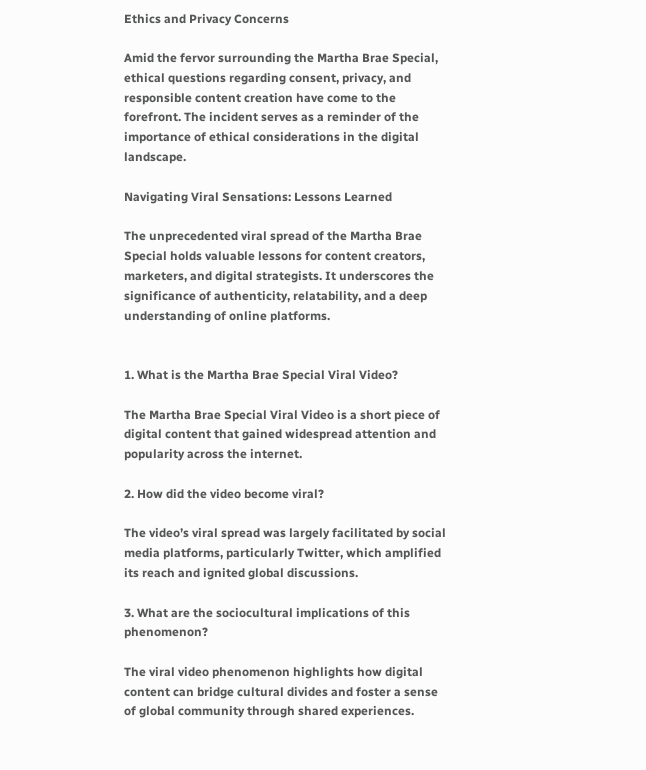Ethics and Privacy Concerns

Amid the fervor surrounding the Martha Brae Special, ethical questions regarding consent, privacy, and responsible content creation have come to the forefront. The incident serves as a reminder of the importance of ethical considerations in the digital landscape.

Navigating Viral Sensations: Lessons Learned

The unprecedented viral spread of the Martha Brae Special holds valuable lessons for content creators, marketers, and digital strategists. It underscores the significance of authenticity, relatability, and a deep understanding of online platforms.


1. What is the Martha Brae Special Viral Video?

The Martha Brae Special Viral Video is a short piece of digital content that gained widespread attention and popularity across the internet.

2. How did the video become viral?

The video’s viral spread was largely facilitated by social media platforms, particularly Twitter, which amplified its reach and ignited global discussions.

3. What are the sociocultural implications of this phenomenon?

The viral video phenomenon highlights how digital content can bridge cultural divides and foster a sense of global community through shared experiences.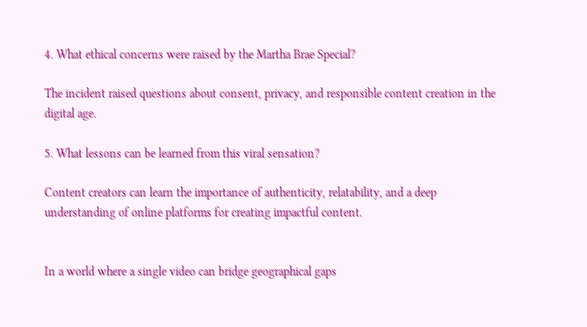4. What ethical concerns were raised by the Martha Brae Special?

The incident raised questions about consent, privacy, and responsible content creation in the digital age.

5. What lessons can be learned from this viral sensation?

Content creators can learn the importance of authenticity, relatability, and a deep understanding of online platforms for creating impactful content.


In a world where a single video can bridge geographical gaps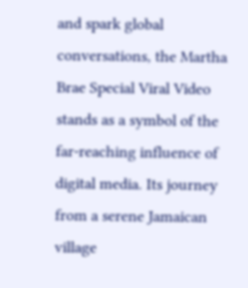and spark global conversations, the Martha Brae Special Viral Video stands as a symbol of the far-reaching influence of digital media. Its journey from a serene Jamaican village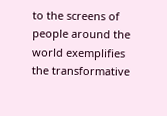to the screens of people around the world exemplifies the transformative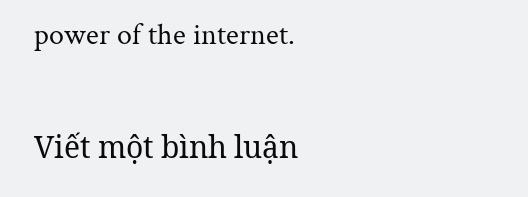power of the internet.

Viết một bình luận